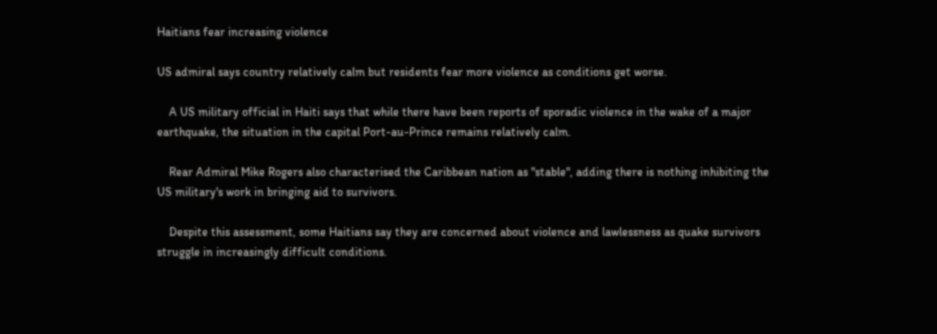Haitians fear increasing violence

US admiral says country relatively calm but residents fear more violence as conditions get worse.

    A US military official in Haiti says that while there have been reports of sporadic violence in the wake of a major earthquake, the situation in the capital Port-au-Prince remains relatively calm.

    Rear Admiral Mike Rogers also characterised the Caribbean nation as "stable", adding there is nothing inhibiting the US military's work in bringing aid to survivors.

    Despite this assessment, some Haitians say they are concerned about violence and lawlessness as quake survivors struggle in increasingly difficult conditions.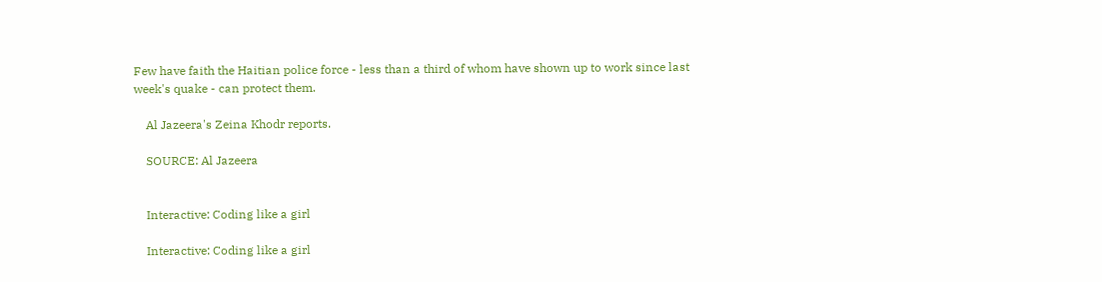Few have faith the Haitian police force - less than a third of whom have shown up to work since last week's quake - can protect them.

    Al Jazeera's Zeina Khodr reports.

    SOURCE: Al Jazeera


    Interactive: Coding like a girl

    Interactive: Coding like a girl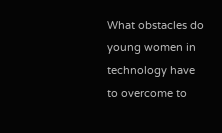What obstacles do young women in technology have to overcome to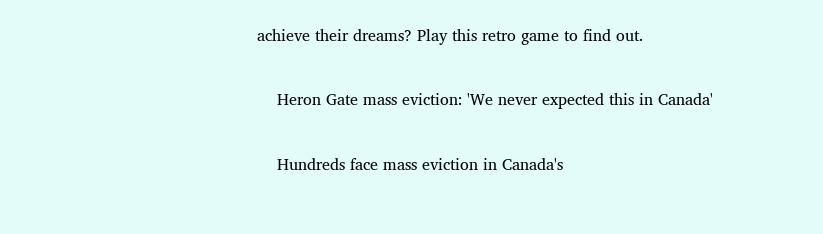achieve their dreams? Play this retro game to find out.

    Heron Gate mass eviction: 'We never expected this in Canada'

    Hundreds face mass eviction in Canada's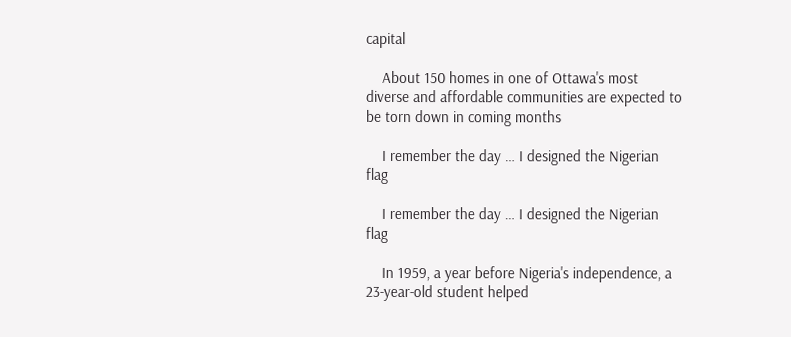capital

    About 150 homes in one of Ottawa's most diverse and affordable communities are expected to be torn down in coming months

    I remember the day … I designed the Nigerian flag

    I remember the day … I designed the Nigerian flag

    In 1959, a year before Nigeria's independence, a 23-year-old student helped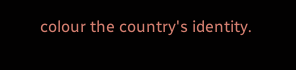colour the country's identity.